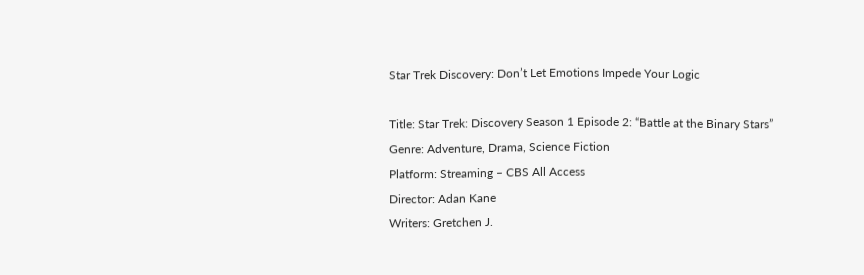Star Trek Discovery: Don’t Let Emotions Impede Your Logic

Title: Star Trek: Discovery Season 1 Episode 2: “Battle at the Binary Stars”
Genre: Adventure, Drama, Science Fiction
Platform: Streaming – CBS All Access
Director: Adan Kane
Writers: Gretchen J.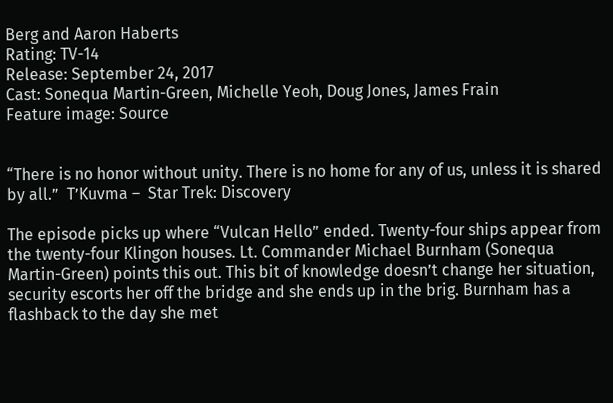Berg and Aaron Haberts
Rating: TV-14
Release: September 24, 2017
Cast: Sonequa Martin-Green, Michelle Yeoh, Doug Jones, James Frain
Feature image: Source


“There is no honor without unity. There is no home for any of us, unless it is shared by all.”  T’Kuvma –  Star Trek: Discovery

The episode picks up where “Vulcan Hello” ended. Twenty-four ships appear from the twenty-four Klingon houses. Lt. Commander Michael Burnham (Sonequa Martin-Green) points this out. This bit of knowledge doesn’t change her situation, security escorts her off the bridge and she ends up in the brig. Burnham has a flashback to the day she met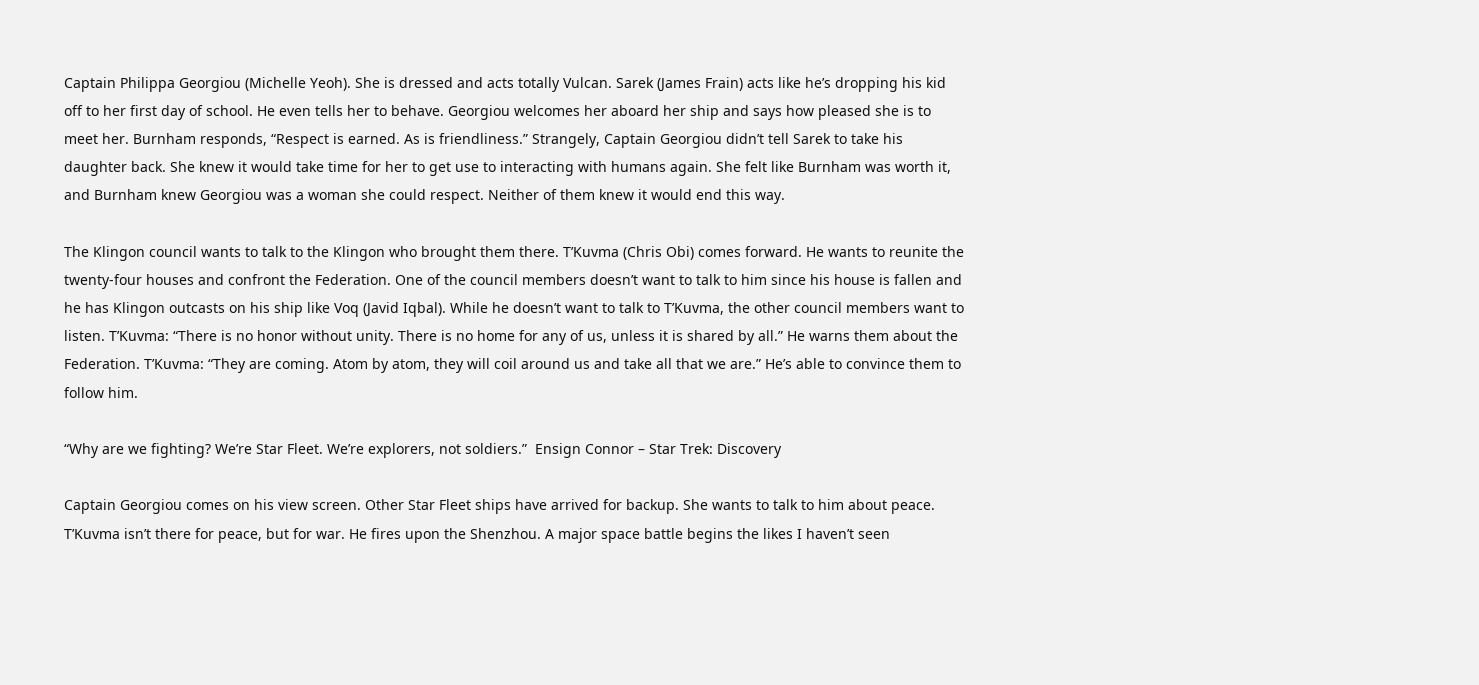Captain Philippa Georgiou (Michelle Yeoh). She is dressed and acts totally Vulcan. Sarek (James Frain) acts like he’s dropping his kid off to her first day of school. He even tells her to behave. Georgiou welcomes her aboard her ship and says how pleased she is to meet her. Burnham responds, “Respect is earned. As is friendliness.” Strangely, Captain Georgiou didn’t tell Sarek to take his daughter back. She knew it would take time for her to get use to interacting with humans again. She felt like Burnham was worth it, and Burnham knew Georgiou was a woman she could respect. Neither of them knew it would end this way.

The Klingon council wants to talk to the Klingon who brought them there. T’Kuvma (Chris Obi) comes forward. He wants to reunite the twenty-four houses and confront the Federation. One of the council members doesn’t want to talk to him since his house is fallen and he has Klingon outcasts on his ship like Voq (Javid Iqbal). While he doesn’t want to talk to T’Kuvma, the other council members want to listen. T’Kuvma: “There is no honor without unity. There is no home for any of us, unless it is shared by all.” He warns them about the Federation. T’Kuvma: “They are coming. Atom by atom, they will coil around us and take all that we are.” He’s able to convince them to follow him.

“Why are we fighting? We’re Star Fleet. We’re explorers, not soldiers.”  Ensign Connor – Star Trek: Discovery

Captain Georgiou comes on his view screen. Other Star Fleet ships have arrived for backup. She wants to talk to him about peace. T’Kuvma isn’t there for peace, but for war. He fires upon the Shenzhou. A major space battle begins the likes I haven’t seen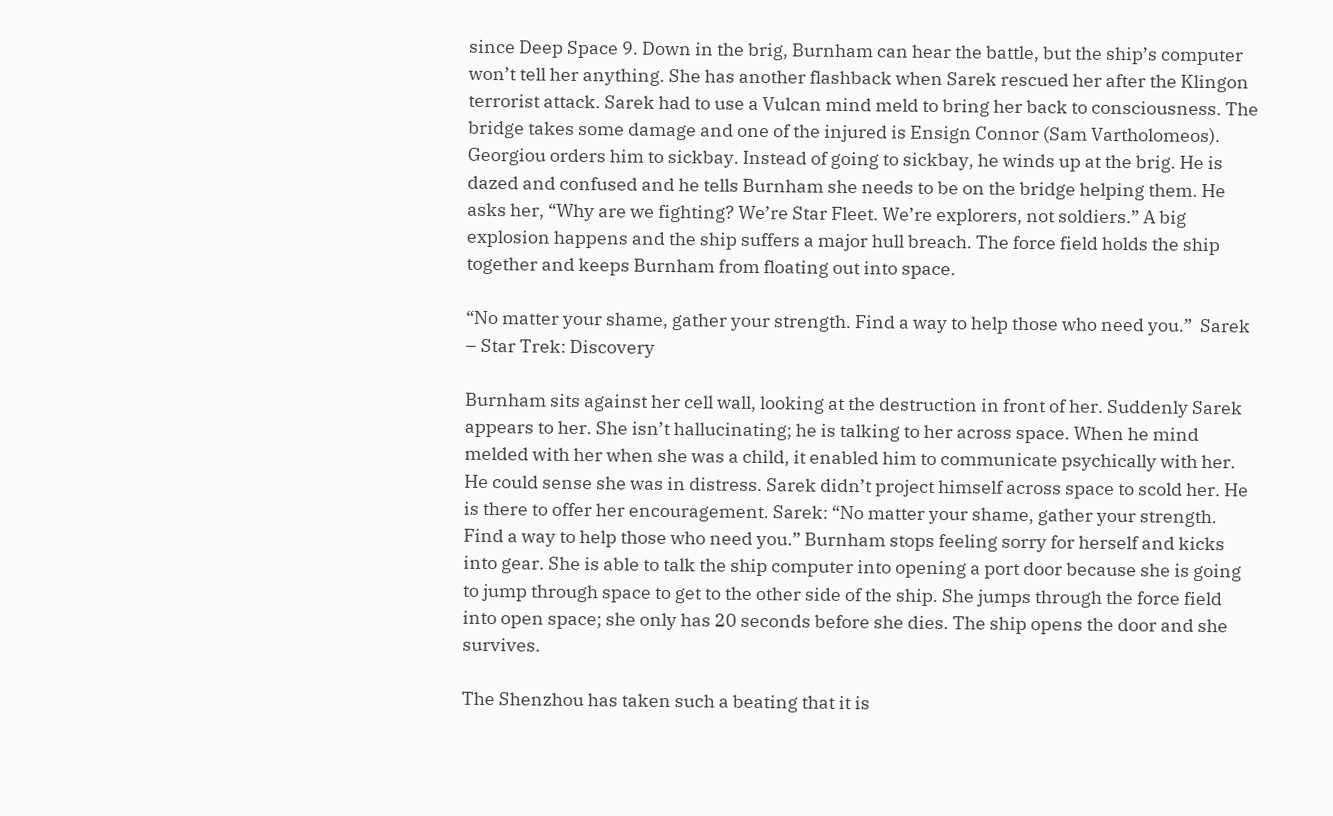since Deep Space 9. Down in the brig, Burnham can hear the battle, but the ship’s computer won’t tell her anything. She has another flashback when Sarek rescued her after the Klingon terrorist attack. Sarek had to use a Vulcan mind meld to bring her back to consciousness. The bridge takes some damage and one of the injured is Ensign Connor (Sam Vartholomeos). Georgiou orders him to sickbay. Instead of going to sickbay, he winds up at the brig. He is dazed and confused and he tells Burnham she needs to be on the bridge helping them. He asks her, “Why are we fighting? We’re Star Fleet. We’re explorers, not soldiers.” A big explosion happens and the ship suffers a major hull breach. The force field holds the ship together and keeps Burnham from floating out into space.

“No matter your shame, gather your strength. Find a way to help those who need you.”  Sarek – Star Trek: Discovery

Burnham sits against her cell wall, looking at the destruction in front of her. Suddenly Sarek appears to her. She isn’t hallucinating; he is talking to her across space. When he mind melded with her when she was a child, it enabled him to communicate psychically with her. He could sense she was in distress. Sarek didn’t project himself across space to scold her. He is there to offer her encouragement. Sarek: “No matter your shame, gather your strength. Find a way to help those who need you.” Burnham stops feeling sorry for herself and kicks into gear. She is able to talk the ship computer into opening a port door because she is going to jump through space to get to the other side of the ship. She jumps through the force field into open space; she only has 20 seconds before she dies. The ship opens the door and she survives.

The Shenzhou has taken such a beating that it is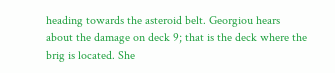heading towards the asteroid belt. Georgiou hears about the damage on deck 9; that is the deck where the brig is located. She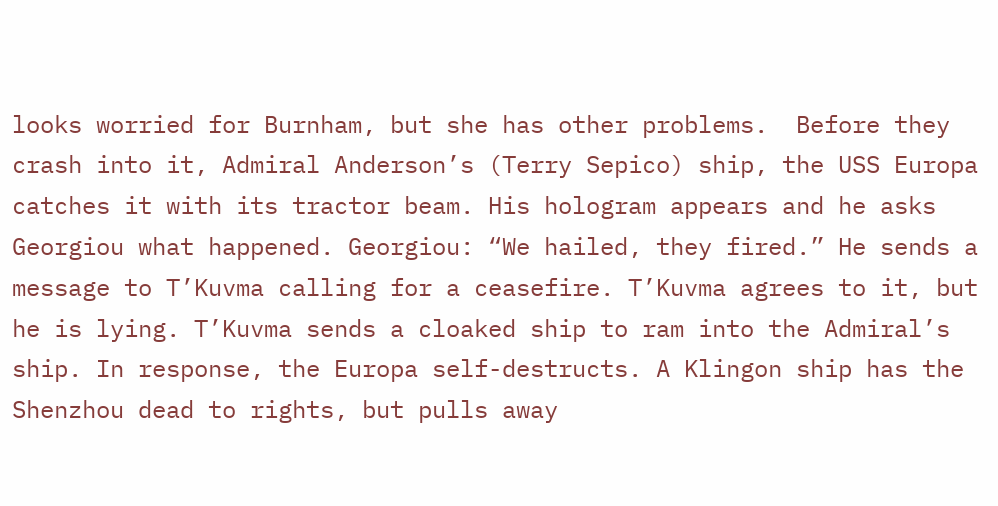looks worried for Burnham, but she has other problems.  Before they crash into it, Admiral Anderson’s (Terry Sepico) ship, the USS Europa catches it with its tractor beam. His hologram appears and he asks Georgiou what happened. Georgiou: “We hailed, they fired.” He sends a message to T’Kuvma calling for a ceasefire. T’Kuvma agrees to it, but he is lying. T’Kuvma sends a cloaked ship to ram into the Admiral’s ship. In response, the Europa self-destructs. A Klingon ship has the Shenzhou dead to rights, but pulls away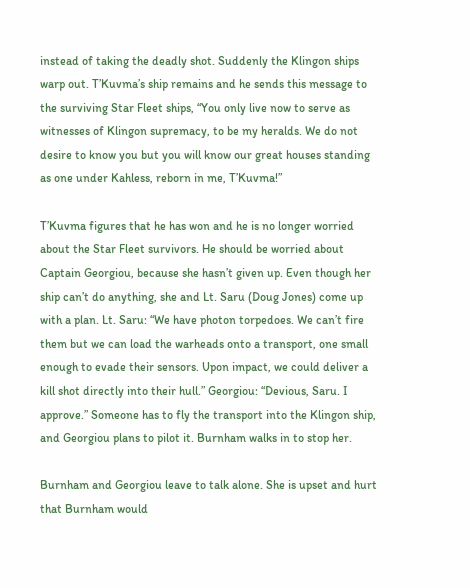instead of taking the deadly shot. Suddenly the Klingon ships warp out. T’Kuvma’s ship remains and he sends this message to the surviving Star Fleet ships, “You only live now to serve as witnesses of Klingon supremacy, to be my heralds. We do not desire to know you but you will know our great houses standing as one under Kahless, reborn in me, T’Kuvma!”

T’Kuvma figures that he has won and he is no longer worried about the Star Fleet survivors. He should be worried about Captain Georgiou, because she hasn’t given up. Even though her ship can’t do anything, she and Lt. Saru (Doug Jones) come up with a plan. Lt. Saru: “We have photon torpedoes. We can’t fire them but we can load the warheads onto a transport, one small enough to evade their sensors. Upon impact, we could deliver a kill shot directly into their hull.” Georgiou: “Devious, Saru. I approve.” Someone has to fly the transport into the Klingon ship, and Georgiou plans to pilot it. Burnham walks in to stop her.

Burnham and Georgiou leave to talk alone. She is upset and hurt that Burnham would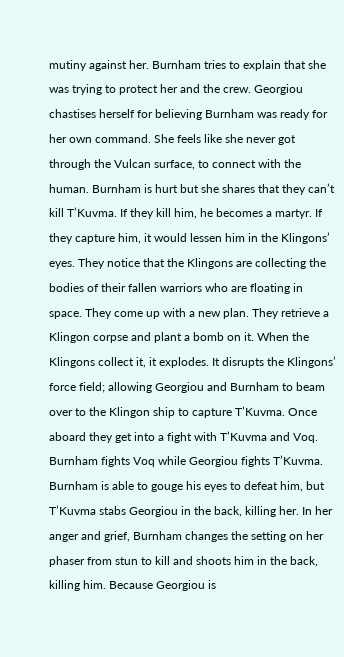mutiny against her. Burnham tries to explain that she was trying to protect her and the crew. Georgiou chastises herself for believing Burnham was ready for her own command. She feels like she never got through the Vulcan surface, to connect with the human. Burnham is hurt but she shares that they can’t kill T’Kuvma. If they kill him, he becomes a martyr. If they capture him, it would lessen him in the Klingons’ eyes. They notice that the Klingons are collecting the bodies of their fallen warriors who are floating in space. They come up with a new plan. They retrieve a Klingon corpse and plant a bomb on it. When the Klingons collect it, it explodes. It disrupts the Klingons’ force field; allowing Georgiou and Burnham to beam over to the Klingon ship to capture T’Kuvma. Once aboard they get into a fight with T’Kuvma and Voq. Burnham fights Voq while Georgiou fights T’Kuvma. Burnham is able to gouge his eyes to defeat him, but T’Kuvma stabs Georgiou in the back, killing her. In her anger and grief, Burnham changes the setting on her phaser from stun to kill and shoots him in the back, killing him. Because Georgiou is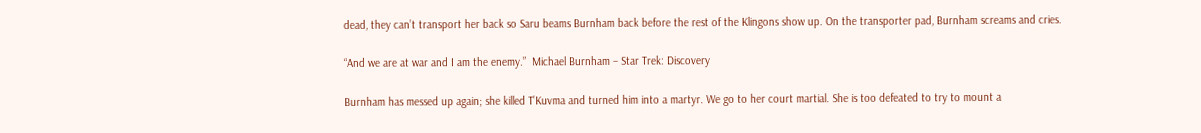dead, they can’t transport her back so Saru beams Burnham back before the rest of the Klingons show up. On the transporter pad, Burnham screams and cries.

“And we are at war and I am the enemy.”  Michael Burnham – Star Trek: Discovery

Burnham has messed up again; she killed T’Kuvma and turned him into a martyr. We go to her court martial. She is too defeated to try to mount a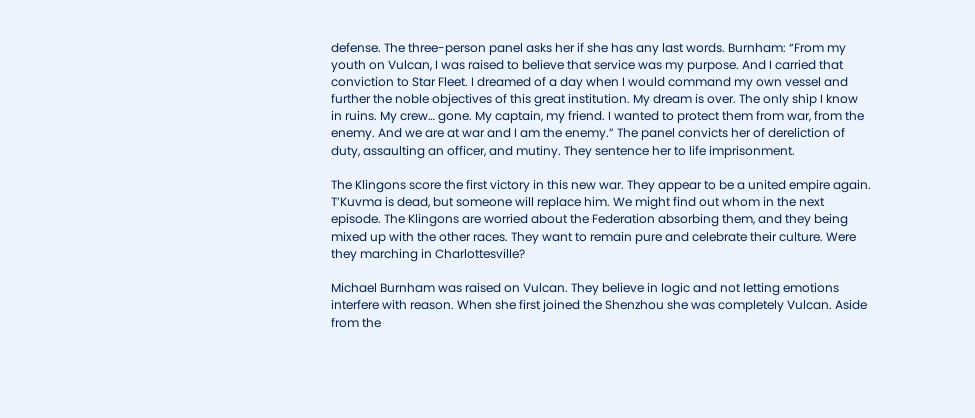defense. The three-person panel asks her if she has any last words. Burnham: “From my youth on Vulcan, I was raised to believe that service was my purpose. And I carried that conviction to Star Fleet. I dreamed of a day when I would command my own vessel and further the noble objectives of this great institution. My dream is over. The only ship I know in ruins. My crew… gone. My captain, my friend. I wanted to protect them from war, from the enemy. And we are at war and I am the enemy.” The panel convicts her of dereliction of duty, assaulting an officer, and mutiny. They sentence her to life imprisonment.

The Klingons score the first victory in this new war. They appear to be a united empire again. T’Kuvma is dead, but someone will replace him. We might find out whom in the next episode. The Klingons are worried about the Federation absorbing them, and they being mixed up with the other races. They want to remain pure and celebrate their culture. Were they marching in Charlottesville?

Michael Burnham was raised on Vulcan. They believe in logic and not letting emotions interfere with reason. When she first joined the Shenzhou she was completely Vulcan. Aside from the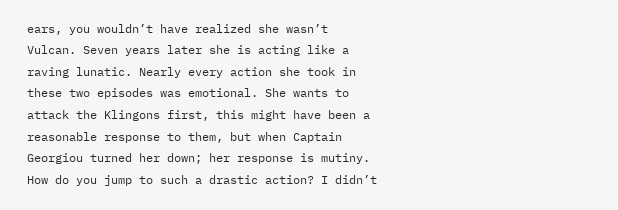ears, you wouldn’t have realized she wasn’t Vulcan. Seven years later she is acting like a raving lunatic. Nearly every action she took in these two episodes was emotional. She wants to attack the Klingons first, this might have been a reasonable response to them, but when Captain Georgiou turned her down; her response is mutiny. How do you jump to such a drastic action? I didn’t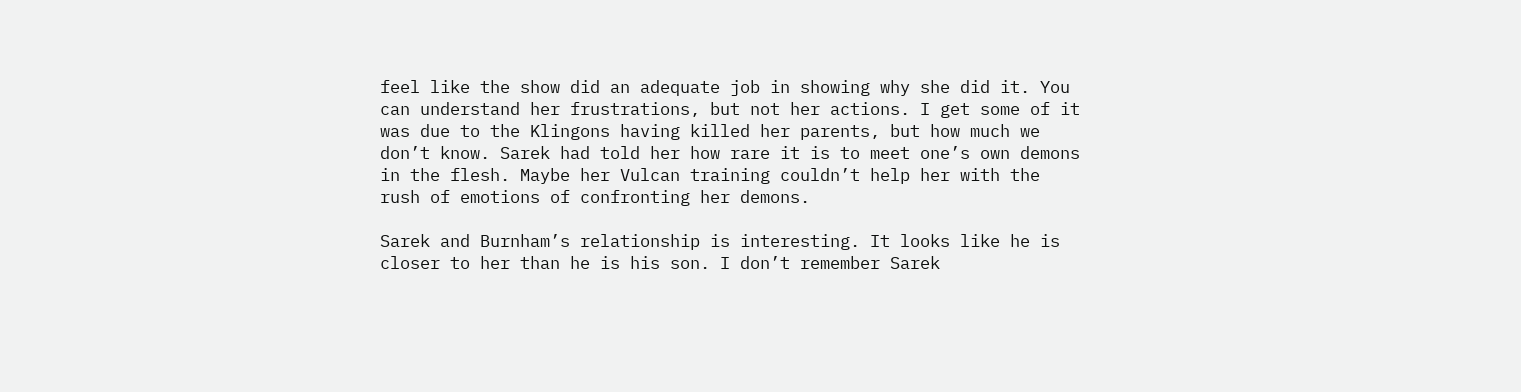feel like the show did an adequate job in showing why she did it. You can understand her frustrations, but not her actions. I get some of it was due to the Klingons having killed her parents, but how much we don’t know. Sarek had told her how rare it is to meet one’s own demons in the flesh. Maybe her Vulcan training couldn’t help her with the rush of emotions of confronting her demons.

Sarek and Burnham’s relationship is interesting. It looks like he is closer to her than he is his son. I don’t remember Sarek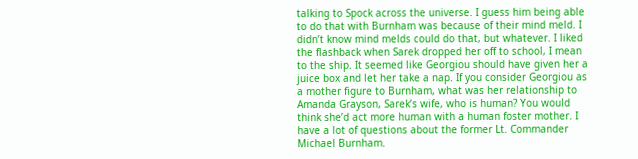talking to Spock across the universe. I guess him being able to do that with Burnham was because of their mind meld. I didn’t know mind melds could do that, but whatever. I liked the flashback when Sarek dropped her off to school, I mean to the ship. It seemed like Georgiou should have given her a juice box and let her take a nap. If you consider Georgiou as a mother figure to Burnham, what was her relationship to Amanda Grayson, Sarek’s wife, who is human? You would think she’d act more human with a human foster mother. I have a lot of questions about the former Lt. Commander Michael Burnham.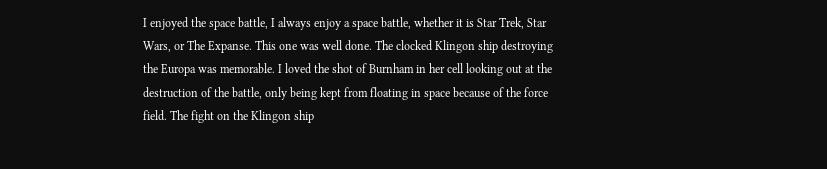I enjoyed the space battle, I always enjoy a space battle, whether it is Star Trek, Star Wars, or The Expanse. This one was well done. The clocked Klingon ship destroying the Europa was memorable. I loved the shot of Burnham in her cell looking out at the destruction of the battle, only being kept from floating in space because of the force field. The fight on the Klingon ship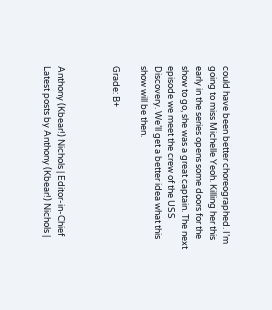could have been better choreographed. I’m going to miss Michelle Yeoh. Killing her this early in the series opens some doors for the show to go, she was a great captain. The next episode we meet the crew of the USS Discovery. We’ll get a better idea what this show will be then.

Grade: B+



Anthony (Kbear!) Nichols | Editor-in-Chief
Latest posts by Anthony (Kbear!) Nichols |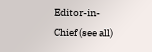Editor-in-Chief (see all)